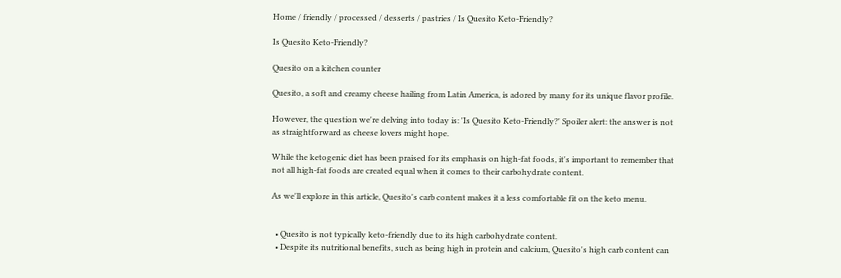Home / friendly / processed / desserts / pastries / Is Quesito Keto-Friendly?

Is Quesito Keto-Friendly?

Quesito on a kitchen counter

Quesito, a soft and creamy cheese hailing from Latin America, is adored by many for its unique flavor profile.

However, the question we're delving into today is: 'Is Quesito Keto-Friendly?' Spoiler alert: the answer is not as straightforward as cheese lovers might hope.

While the ketogenic diet has been praised for its emphasis on high-fat foods, it's important to remember that not all high-fat foods are created equal when it comes to their carbohydrate content.

As we'll explore in this article, Quesito's carb content makes it a less comfortable fit on the keto menu.


  • Quesito is not typically keto-friendly due to its high carbohydrate content.
  • Despite its nutritional benefits, such as being high in protein and calcium, Quesito's high carb content can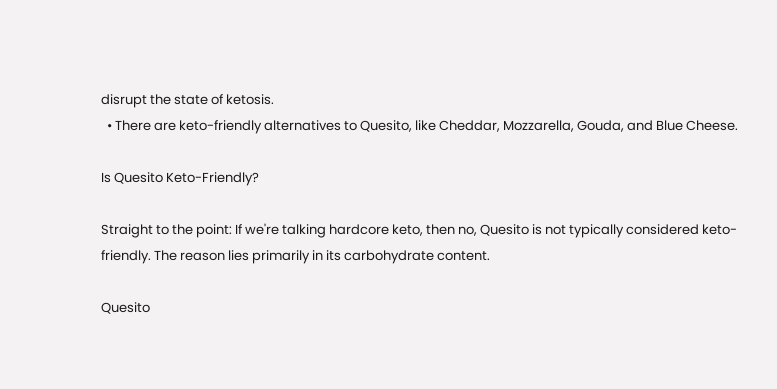disrupt the state of ketosis.
  • There are keto-friendly alternatives to Quesito, like Cheddar, Mozzarella, Gouda, and Blue Cheese.

Is Quesito Keto-Friendly?

Straight to the point: If we're talking hardcore keto, then no, Quesito is not typically considered keto-friendly. The reason lies primarily in its carbohydrate content.

Quesito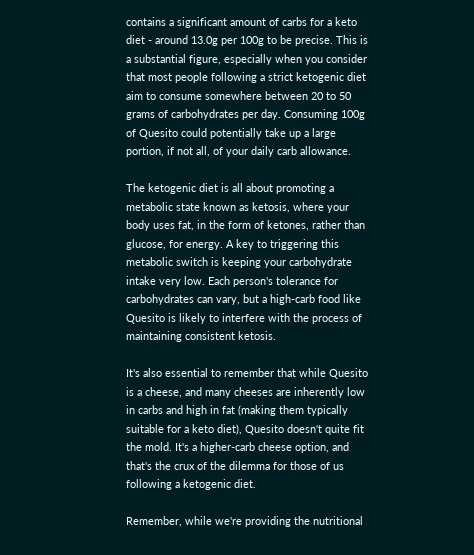contains a significant amount of carbs for a keto diet - around 13.0g per 100g to be precise. This is a substantial figure, especially when you consider that most people following a strict ketogenic diet aim to consume somewhere between 20 to 50 grams of carbohydrates per day. Consuming 100g of Quesito could potentially take up a large portion, if not all, of your daily carb allowance.

The ketogenic diet is all about promoting a metabolic state known as ketosis, where your body uses fat, in the form of ketones, rather than glucose, for energy. A key to triggering this metabolic switch is keeping your carbohydrate intake very low. Each person's tolerance for carbohydrates can vary, but a high-carb food like Quesito is likely to interfere with the process of maintaining consistent ketosis.

It's also essential to remember that while Quesito is a cheese, and many cheeses are inherently low in carbs and high in fat (making them typically suitable for a keto diet), Quesito doesn't quite fit the mold. It's a higher-carb cheese option, and that's the crux of the dilemma for those of us following a ketogenic diet.

Remember, while we're providing the nutritional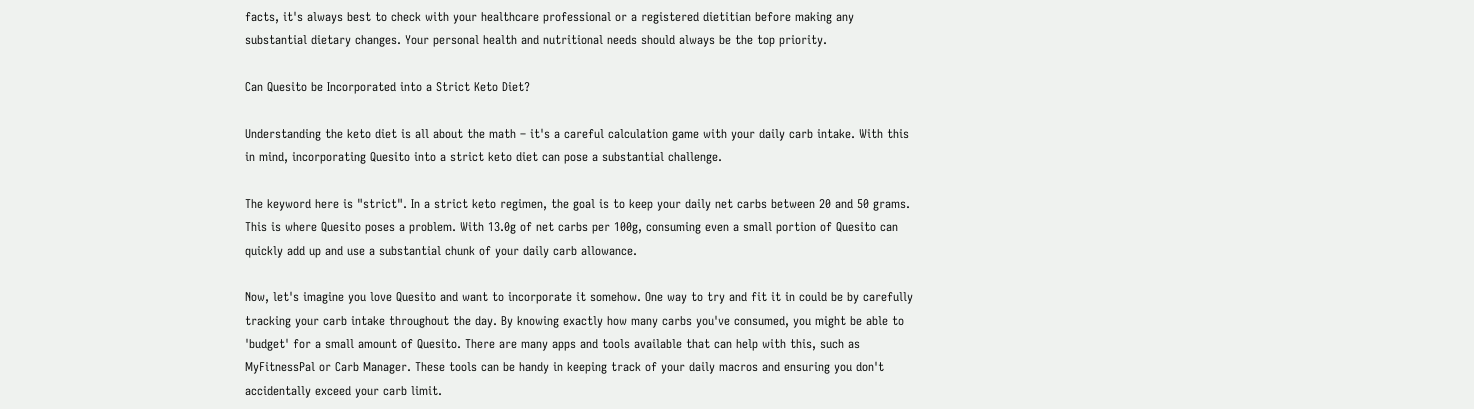facts, it's always best to check with your healthcare professional or a registered dietitian before making any substantial dietary changes. Your personal health and nutritional needs should always be the top priority.

Can Quesito be Incorporated into a Strict Keto Diet?

Understanding the keto diet is all about the math – it's a careful calculation game with your daily carb intake. With this in mind, incorporating Quesito into a strict keto diet can pose a substantial challenge.

The keyword here is "strict". In a strict keto regimen, the goal is to keep your daily net carbs between 20 and 50 grams. This is where Quesito poses a problem. With 13.0g of net carbs per 100g, consuming even a small portion of Quesito can quickly add up and use a substantial chunk of your daily carb allowance.

Now, let's imagine you love Quesito and want to incorporate it somehow. One way to try and fit it in could be by carefully tracking your carb intake throughout the day. By knowing exactly how many carbs you've consumed, you might be able to 'budget' for a small amount of Quesito. There are many apps and tools available that can help with this, such as MyFitnessPal or Carb Manager. These tools can be handy in keeping track of your daily macros and ensuring you don't accidentally exceed your carb limit.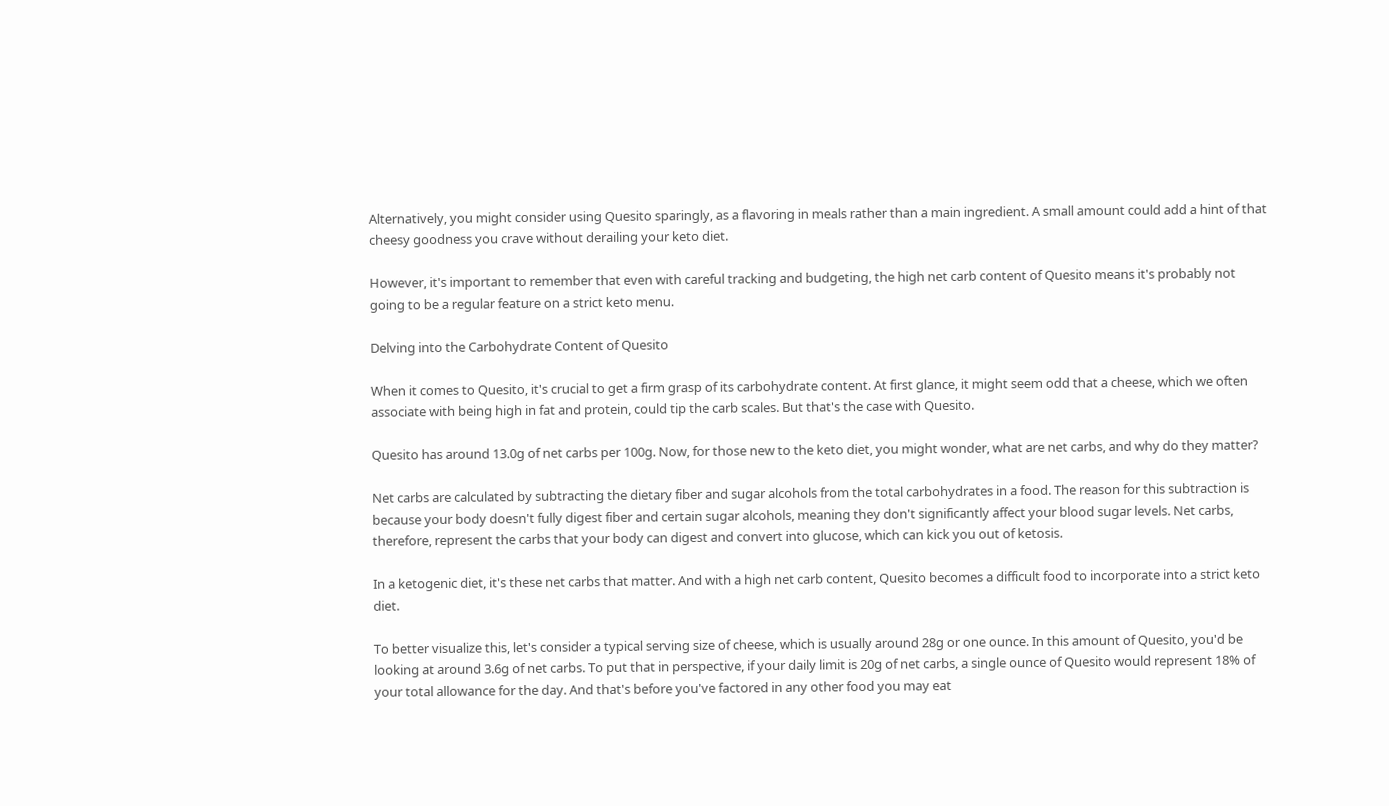Alternatively, you might consider using Quesito sparingly, as a flavoring in meals rather than a main ingredient. A small amount could add a hint of that cheesy goodness you crave without derailing your keto diet.

However, it's important to remember that even with careful tracking and budgeting, the high net carb content of Quesito means it's probably not going to be a regular feature on a strict keto menu.

Delving into the Carbohydrate Content of Quesito

When it comes to Quesito, it's crucial to get a firm grasp of its carbohydrate content. At first glance, it might seem odd that a cheese, which we often associate with being high in fat and protein, could tip the carb scales. But that's the case with Quesito.

Quesito has around 13.0g of net carbs per 100g. Now, for those new to the keto diet, you might wonder, what are net carbs, and why do they matter?

Net carbs are calculated by subtracting the dietary fiber and sugar alcohols from the total carbohydrates in a food. The reason for this subtraction is because your body doesn't fully digest fiber and certain sugar alcohols, meaning they don't significantly affect your blood sugar levels. Net carbs, therefore, represent the carbs that your body can digest and convert into glucose, which can kick you out of ketosis.

In a ketogenic diet, it's these net carbs that matter. And with a high net carb content, Quesito becomes a difficult food to incorporate into a strict keto diet.

To better visualize this, let's consider a typical serving size of cheese, which is usually around 28g or one ounce. In this amount of Quesito, you'd be looking at around 3.6g of net carbs. To put that in perspective, if your daily limit is 20g of net carbs, a single ounce of Quesito would represent 18% of your total allowance for the day. And that's before you've factored in any other food you may eat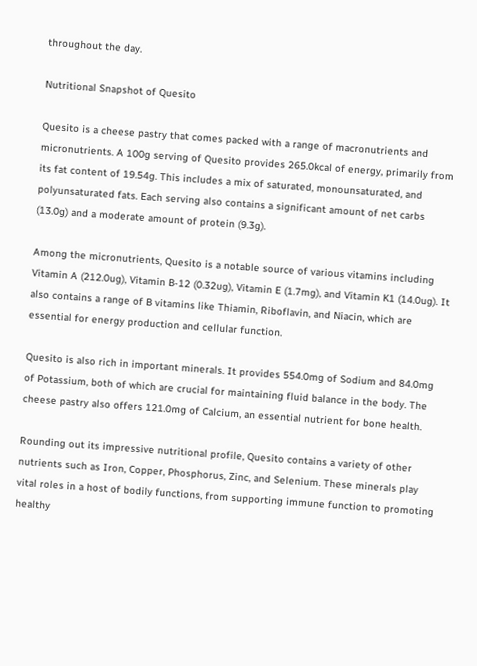throughout the day.

Nutritional Snapshot of Quesito

Quesito is a cheese pastry that comes packed with a range of macronutrients and micronutrients. A 100g serving of Quesito provides 265.0kcal of energy, primarily from its fat content of 19.54g. This includes a mix of saturated, monounsaturated, and polyunsaturated fats. Each serving also contains a significant amount of net carbs (13.0g) and a moderate amount of protein (9.3g).

Among the micronutrients, Quesito is a notable source of various vitamins including Vitamin A (212.0ug), Vitamin B-12 (0.32ug), Vitamin E (1.7mg), and Vitamin K1 (14.0ug). It also contains a range of B vitamins like Thiamin, Riboflavin, and Niacin, which are essential for energy production and cellular function.

Quesito is also rich in important minerals. It provides 554.0mg of Sodium and 84.0mg of Potassium, both of which are crucial for maintaining fluid balance in the body. The cheese pastry also offers 121.0mg of Calcium, an essential nutrient for bone health.

Rounding out its impressive nutritional profile, Quesito contains a variety of other nutrients such as Iron, Copper, Phosphorus, Zinc, and Selenium. These minerals play vital roles in a host of bodily functions, from supporting immune function to promoting healthy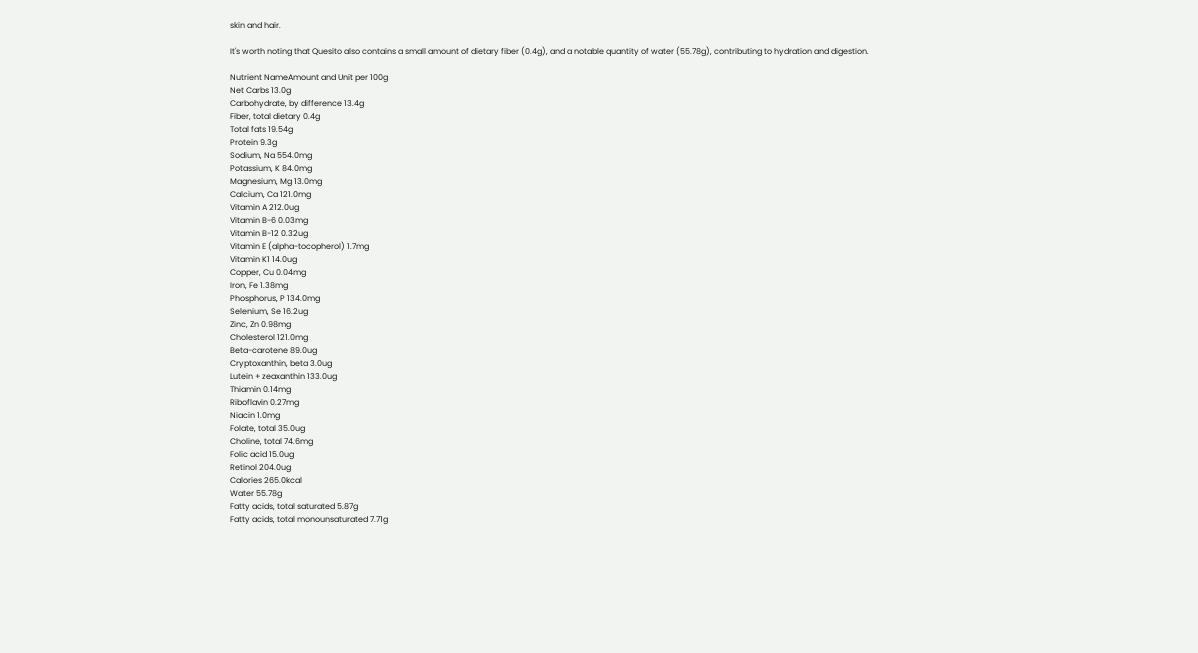skin and hair.

It's worth noting that Quesito also contains a small amount of dietary fiber (0.4g), and a notable quantity of water (55.78g), contributing to hydration and digestion.

Nutrient NameAmount and Unit per 100g
Net Carbs 13.0g
Carbohydrate, by difference 13.4g
Fiber, total dietary 0.4g
Total fats 19.54g
Protein 9.3g
Sodium, Na 554.0mg
Potassium, K 84.0mg
Magnesium, Mg 13.0mg
Calcium, Ca 121.0mg
Vitamin A 212.0ug
Vitamin B-6 0.03mg
Vitamin B-12 0.32ug
Vitamin E (alpha-tocopherol) 1.7mg
Vitamin K1 14.0ug
Copper, Cu 0.04mg
Iron, Fe 1.38mg
Phosphorus, P 134.0mg
Selenium, Se 16.2ug
Zinc, Zn 0.98mg
Cholesterol 121.0mg
Beta-carotene 89.0ug
Cryptoxanthin, beta 3.0ug
Lutein + zeaxanthin 133.0ug
Thiamin 0.14mg
Riboflavin 0.27mg
Niacin 1.0mg
Folate, total 35.0ug
Choline, total 74.6mg
Folic acid 15.0ug
Retinol 204.0ug
Calories 265.0kcal
Water 55.78g
Fatty acids, total saturated 5.87g
Fatty acids, total monounsaturated 7.71g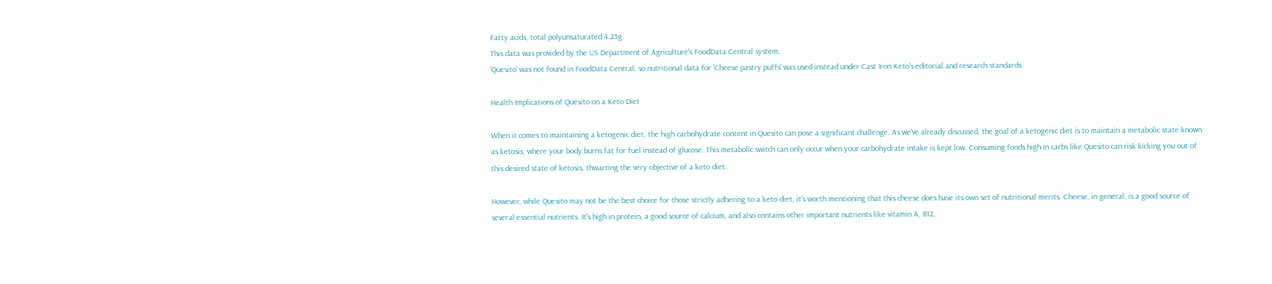Fatty acids, total polyunsaturated 4.25g
This data was provided by the US Department of Agriculture's FoodData Central system.
'Quesito' was not found in FoodData Central, so nutritional data for 'Cheese pastry puffs' was used instead under Cast Iron Keto's editorial and research standards.

Health Implications of Quesito on a Keto Diet

When it comes to maintaining a ketogenic diet, the high carbohydrate content in Quesito can pose a significant challenge. As we've already discussed, the goal of a ketogenic diet is to maintain a metabolic state known as ketosis, where your body burns fat for fuel instead of glucose. This metabolic switch can only occur when your carbohydrate intake is kept low. Consuming foods high in carbs like Quesito can risk kicking you out of this desired state of ketosis, thwarting the very objective of a keto diet.

However, while Quesito may not be the best choice for those strictly adhering to a keto diet, it's worth mentioning that this cheese does have its own set of nutritional merits. Cheese, in general, is a good source of several essential nutrients. It's high in protein, a good source of calcium, and also contains other important nutrients like vitamin A, B12,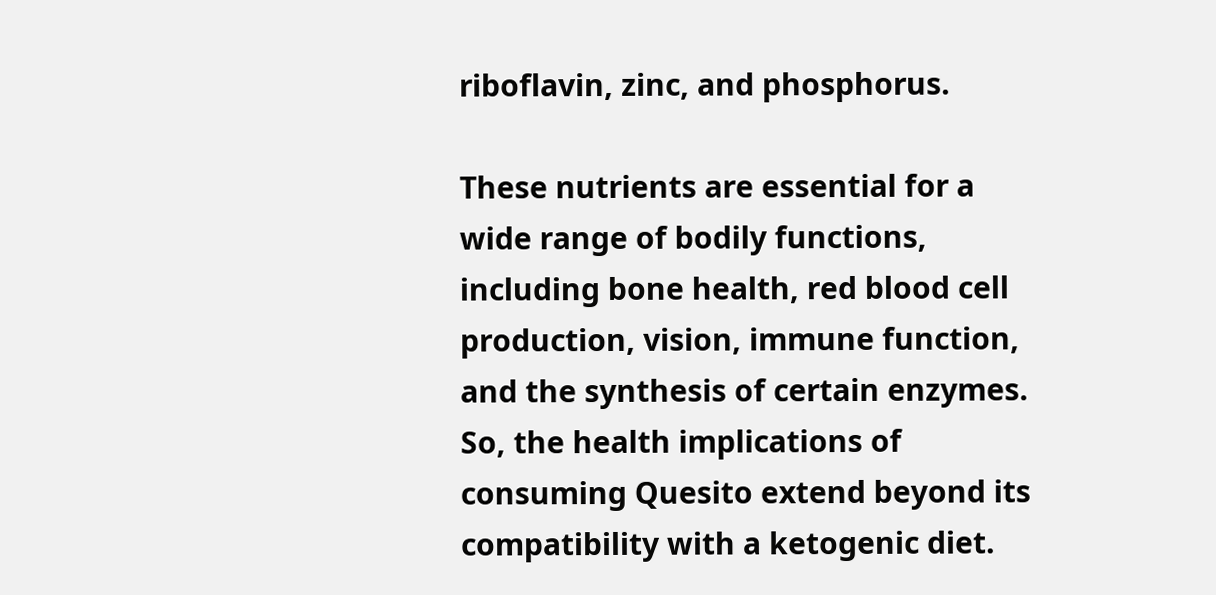riboflavin, zinc, and phosphorus.

These nutrients are essential for a wide range of bodily functions, including bone health, red blood cell production, vision, immune function, and the synthesis of certain enzymes. So, the health implications of consuming Quesito extend beyond its compatibility with a ketogenic diet.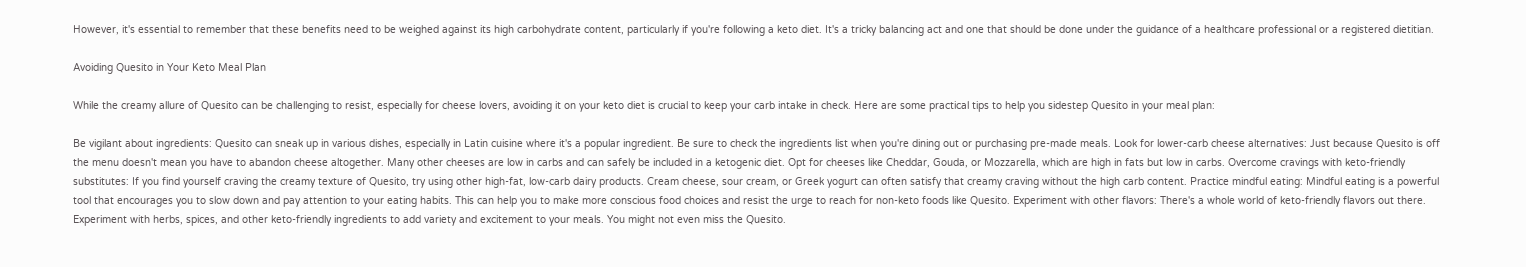However, it's essential to remember that these benefits need to be weighed against its high carbohydrate content, particularly if you're following a keto diet. It's a tricky balancing act and one that should be done under the guidance of a healthcare professional or a registered dietitian.

Avoiding Quesito in Your Keto Meal Plan

While the creamy allure of Quesito can be challenging to resist, especially for cheese lovers, avoiding it on your keto diet is crucial to keep your carb intake in check. Here are some practical tips to help you sidestep Quesito in your meal plan:

Be vigilant about ingredients: Quesito can sneak up in various dishes, especially in Latin cuisine where it's a popular ingredient. Be sure to check the ingredients list when you're dining out or purchasing pre-made meals. Look for lower-carb cheese alternatives: Just because Quesito is off the menu doesn't mean you have to abandon cheese altogether. Many other cheeses are low in carbs and can safely be included in a ketogenic diet. Opt for cheeses like Cheddar, Gouda, or Mozzarella, which are high in fats but low in carbs. Overcome cravings with keto-friendly substitutes: If you find yourself craving the creamy texture of Quesito, try using other high-fat, low-carb dairy products. Cream cheese, sour cream, or Greek yogurt can often satisfy that creamy craving without the high carb content. Practice mindful eating: Mindful eating is a powerful tool that encourages you to slow down and pay attention to your eating habits. This can help you to make more conscious food choices and resist the urge to reach for non-keto foods like Quesito. Experiment with other flavors: There's a whole world of keto-friendly flavors out there. Experiment with herbs, spices, and other keto-friendly ingredients to add variety and excitement to your meals. You might not even miss the Quesito.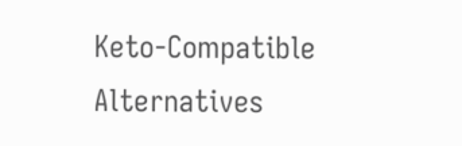Keto-Compatible Alternatives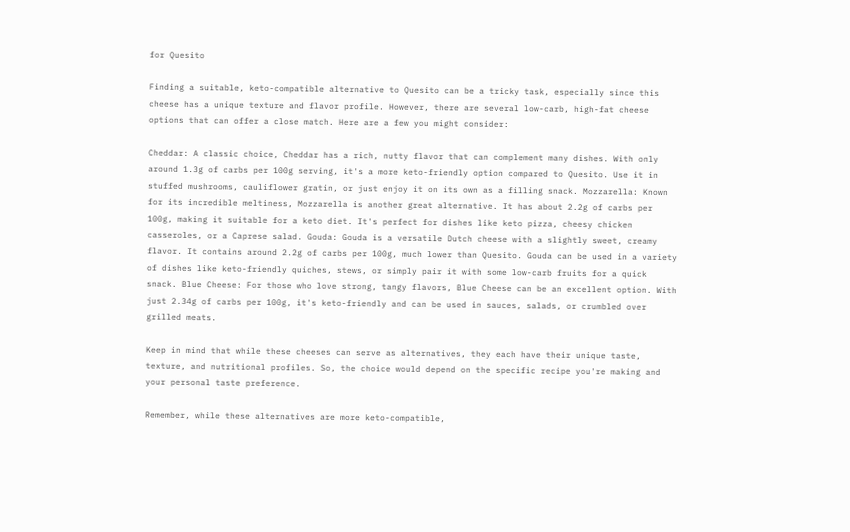for Quesito

Finding a suitable, keto-compatible alternative to Quesito can be a tricky task, especially since this cheese has a unique texture and flavor profile. However, there are several low-carb, high-fat cheese options that can offer a close match. Here are a few you might consider:

Cheddar: A classic choice, Cheddar has a rich, nutty flavor that can complement many dishes. With only around 1.3g of carbs per 100g serving, it's a more keto-friendly option compared to Quesito. Use it in stuffed mushrooms, cauliflower gratin, or just enjoy it on its own as a filling snack. Mozzarella: Known for its incredible meltiness, Mozzarella is another great alternative. It has about 2.2g of carbs per 100g, making it suitable for a keto diet. It's perfect for dishes like keto pizza, cheesy chicken casseroles, or a Caprese salad. Gouda: Gouda is a versatile Dutch cheese with a slightly sweet, creamy flavor. It contains around 2.2g of carbs per 100g, much lower than Quesito. Gouda can be used in a variety of dishes like keto-friendly quiches, stews, or simply pair it with some low-carb fruits for a quick snack. Blue Cheese: For those who love strong, tangy flavors, Blue Cheese can be an excellent option. With just 2.34g of carbs per 100g, it's keto-friendly and can be used in sauces, salads, or crumbled over grilled meats.

Keep in mind that while these cheeses can serve as alternatives, they each have their unique taste, texture, and nutritional profiles. So, the choice would depend on the specific recipe you're making and your personal taste preference.

Remember, while these alternatives are more keto-compatible,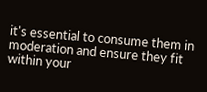it's essential to consume them in moderation and ensure they fit within your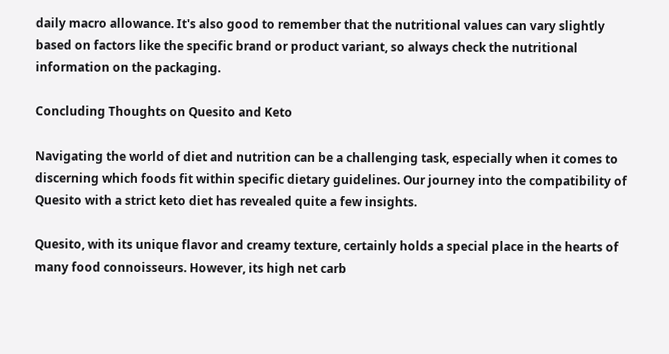daily macro allowance. It's also good to remember that the nutritional values can vary slightly based on factors like the specific brand or product variant, so always check the nutritional information on the packaging.

Concluding Thoughts on Quesito and Keto

Navigating the world of diet and nutrition can be a challenging task, especially when it comes to discerning which foods fit within specific dietary guidelines. Our journey into the compatibility of Quesito with a strict keto diet has revealed quite a few insights.

Quesito, with its unique flavor and creamy texture, certainly holds a special place in the hearts of many food connoisseurs. However, its high net carb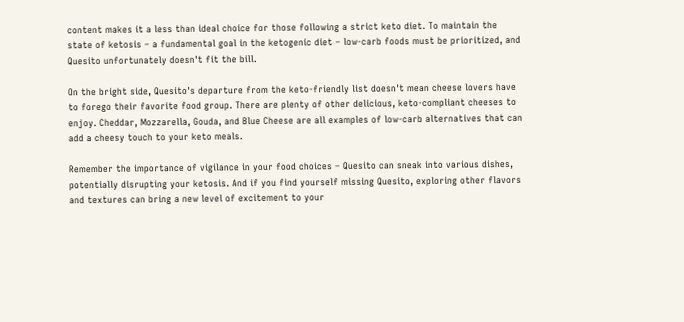content makes it a less than ideal choice for those following a strict keto diet. To maintain the state of ketosis – a fundamental goal in the ketogenic diet – low-carb foods must be prioritized, and Quesito unfortunately doesn't fit the bill.

On the bright side, Quesito's departure from the keto-friendly list doesn't mean cheese lovers have to forego their favorite food group. There are plenty of other delicious, keto-compliant cheeses to enjoy. Cheddar, Mozzarella, Gouda, and Blue Cheese are all examples of low-carb alternatives that can add a cheesy touch to your keto meals.

Remember the importance of vigilance in your food choices – Quesito can sneak into various dishes, potentially disrupting your ketosis. And if you find yourself missing Quesito, exploring other flavors and textures can bring a new level of excitement to your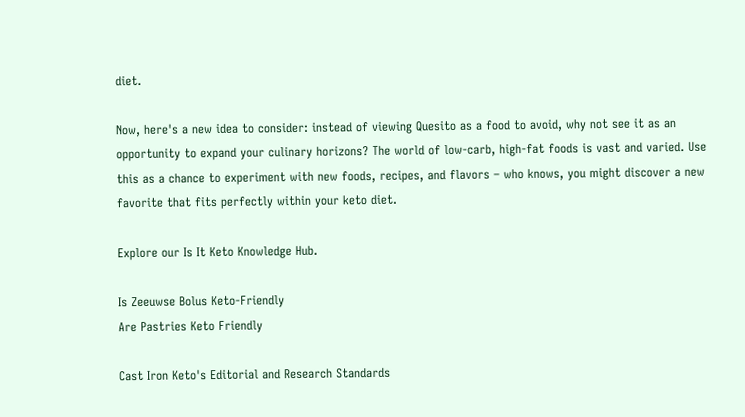diet.

Now, here's a new idea to consider: instead of viewing Quesito as a food to avoid, why not see it as an opportunity to expand your culinary horizons? The world of low-carb, high-fat foods is vast and varied. Use this as a chance to experiment with new foods, recipes, and flavors – who knows, you might discover a new favorite that fits perfectly within your keto diet.

Explore our Is It Keto Knowledge Hub.

Is Zeeuwse Bolus Keto-Friendly
Are Pastries Keto Friendly

Cast Iron Keto's Editorial and Research Standards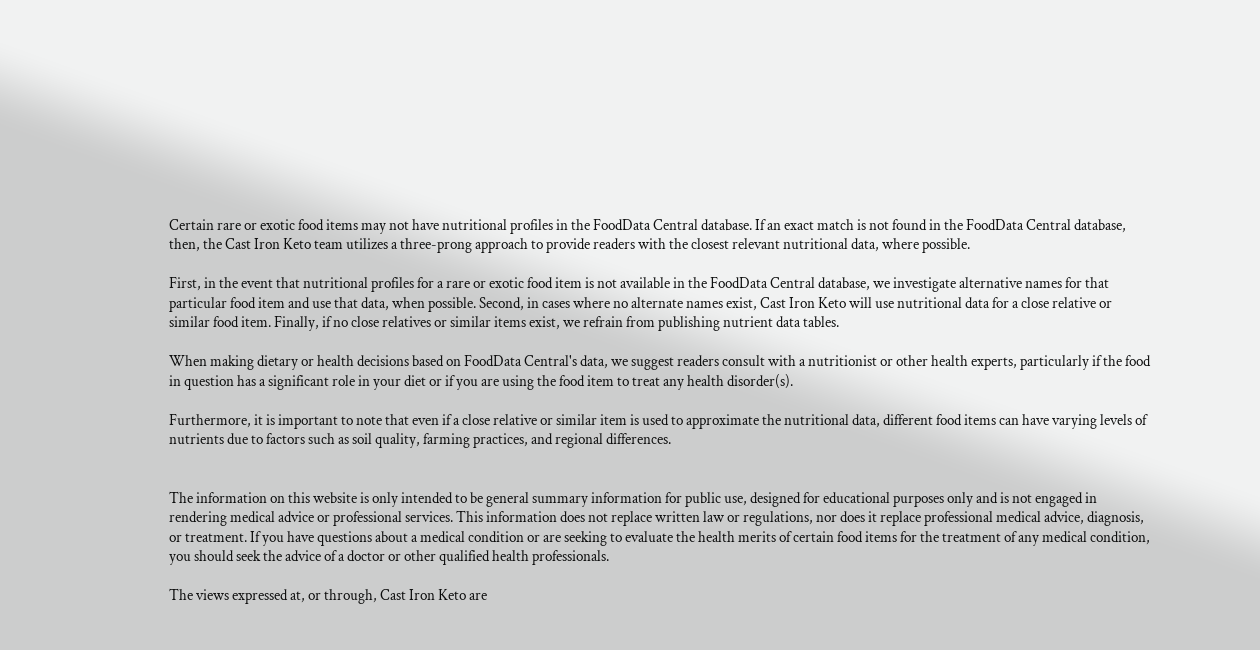Certain rare or exotic food items may not have nutritional profiles in the FoodData Central database. If an exact match is not found in the FoodData Central database, then, the Cast Iron Keto team utilizes a three-prong approach to provide readers with the closest relevant nutritional data, where possible.

First, in the event that nutritional profiles for a rare or exotic food item is not available in the FoodData Central database, we investigate alternative names for that particular food item and use that data, when possible. Second, in cases where no alternate names exist, Cast Iron Keto will use nutritional data for a close relative or similar food item. Finally, if no close relatives or similar items exist, we refrain from publishing nutrient data tables.

When making dietary or health decisions based on FoodData Central's data, we suggest readers consult with a nutritionist or other health experts, particularly if the food in question has a significant role in your diet or if you are using the food item to treat any health disorder(s).

Furthermore, it is important to note that even if a close relative or similar item is used to approximate the nutritional data, different food items can have varying levels of nutrients due to factors such as soil quality, farming practices, and regional differences.


The information on this website is only intended to be general summary information for public use, designed for educational purposes only and is not engaged in rendering medical advice or professional services. This information does not replace written law or regulations, nor does it replace professional medical advice, diagnosis, or treatment. If you have questions about a medical condition or are seeking to evaluate the health merits of certain food items for the treatment of any medical condition, you should seek the advice of a doctor or other qualified health professionals.

The views expressed at, or through, Cast Iron Keto are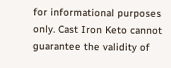for informational purposes only. Cast Iron Keto cannot guarantee the validity of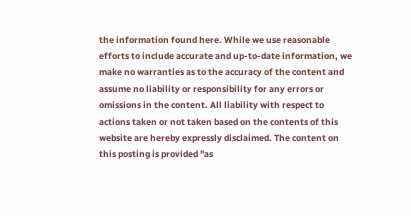the information found here. While we use reasonable efforts to include accurate and up-to-date information, we make no warranties as to the accuracy of the content and assume no liability or responsibility for any errors or omissions in the content. All liability with respect to actions taken or not taken based on the contents of this website are hereby expressly disclaimed. The content on this posting is provided "as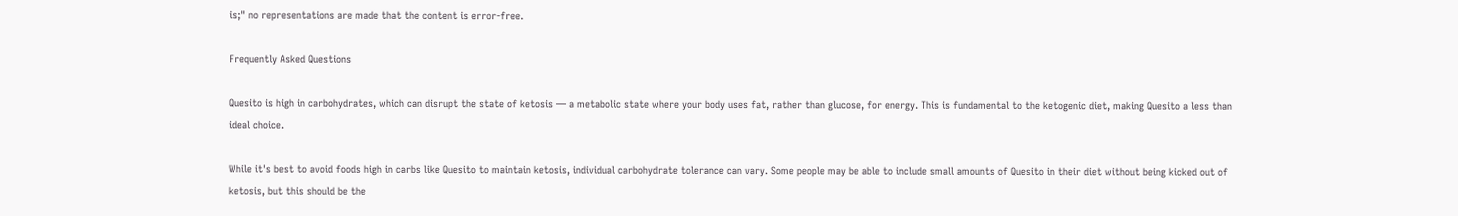is;" no representations are made that the content is error-free.

Frequently Asked Questions

Quesito is high in carbohydrates, which can disrupt the state of ketosis — a metabolic state where your body uses fat, rather than glucose, for energy. This is fundamental to the ketogenic diet, making Quesito a less than ideal choice.

While it's best to avoid foods high in carbs like Quesito to maintain ketosis, individual carbohydrate tolerance can vary. Some people may be able to include small amounts of Quesito in their diet without being kicked out of ketosis, but this should be the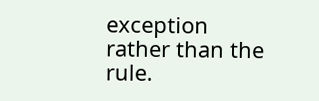exception rather than the rule.